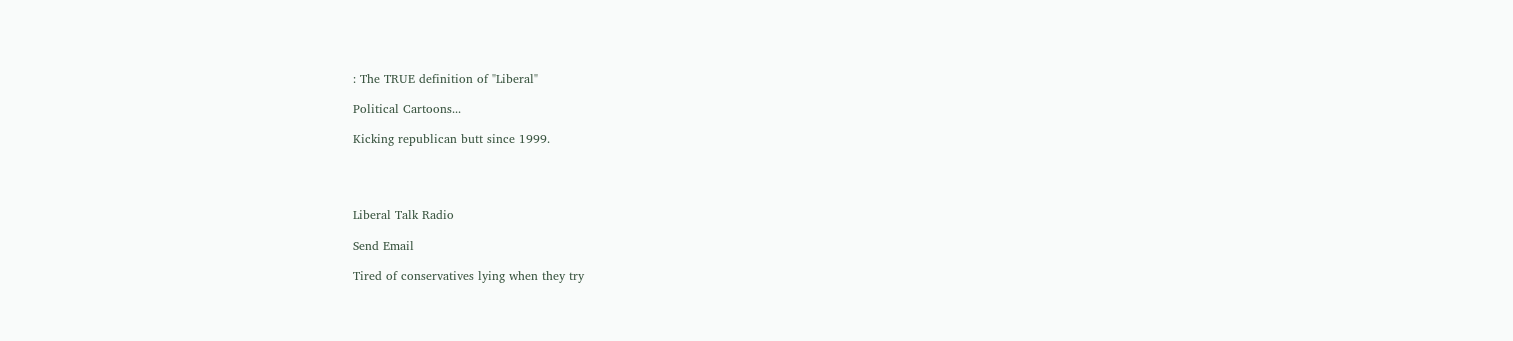: The TRUE definition of "Liberal"

Political Cartoons...

Kicking republican butt since 1999.




Liberal Talk Radio

Send Email

Tired of conservatives lying when they try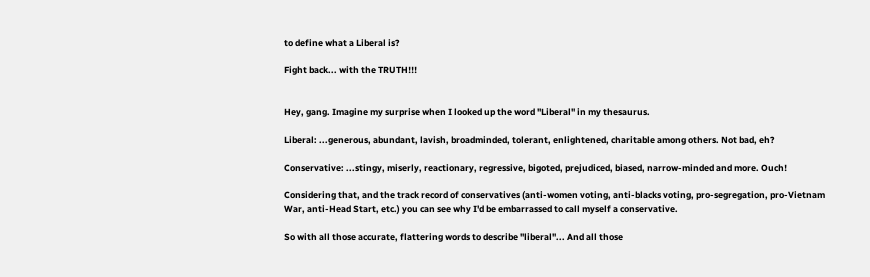to define what a Liberal is?

Fight back... with the TRUTH!!!


Hey, gang. Imagine my surprise when I looked up the word "Liberal" in my thesaurus.

Liberal: ...generous, abundant, lavish, broadminded, tolerant, enlightened, charitable among others. Not bad, eh?

Conservative: ...stingy, miserly, reactionary, regressive, bigoted, prejudiced, biased, narrow-minded and more. Ouch!

Considering that, and the track record of conservatives (anti-women voting, anti-blacks voting, pro-segregation, pro-Vietnam War, anti-Head Start, etc.) you can see why I'd be embarrassed to call myself a conservative.

So with all those accurate, flattering words to describe "liberal"... And all those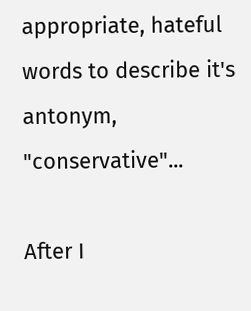appropriate, hateful words to describe it's antonym, "conservative"...

After I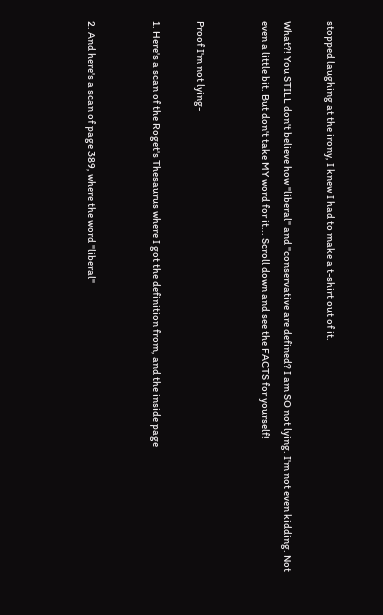stopped laughing at the irony, I knew I had to make a t-shirt out of it.

What?! You STILL don't believe how "liberal" and "conservative are defined? I am SO not lying. I'm not even kidding. Not even a little bit. But don't take MY word for it... Scroll down and see the FACTS for yourself!


Proof I'm not lying-

1. Here's a scan of the Roget's Thesaurus where I got the definition from, and the inside page


2. And here's a scan of page 389, where the word "liberal"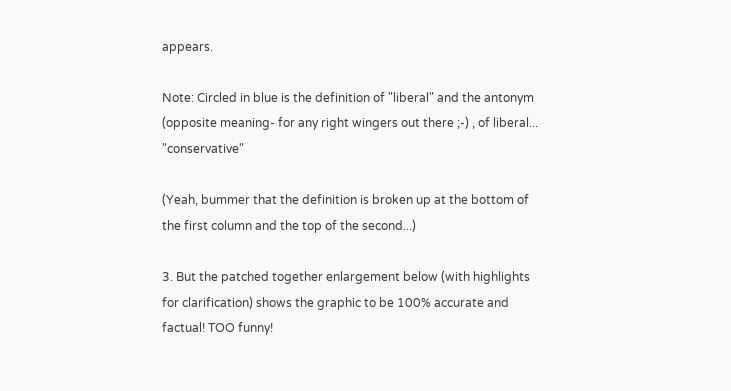appears.

Note: Circled in blue is the definition of "liberal" and the antonym (opposite meaning- for any right wingers out there ;-) , of liberal... "conservative"

(Yeah, bummer that the definition is broken up at the bottom of the first column and the top of the second...)

3. But the patched together enlargement below (with highlights for clarification) shows the graphic to be 100% accurate and factual! TOO funny!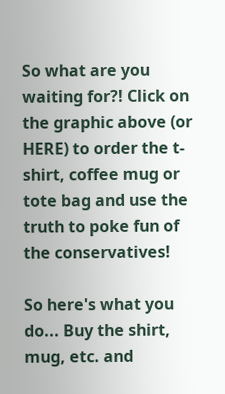So what are you waiting for?! Click on the graphic above (or HERE) to order the t-shirt, coffee mug or tote bag and use the truth to poke fun of the conservatives!

So here's what you do... Buy the shirt, mug, etc. and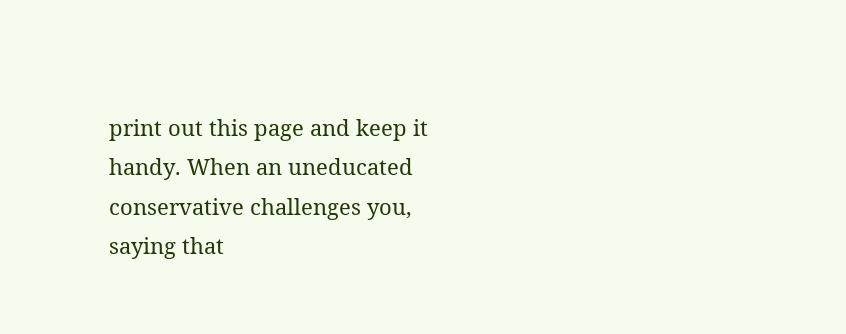print out this page and keep it handy. When an uneducated conservative challenges you, saying that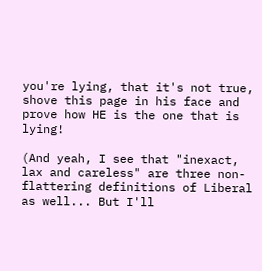you're lying, that it's not true, shove this page in his face and prove how HE is the one that is lying!

(And yeah, I see that "inexact, lax and careless" are three non-flattering definitions of Liberal as well... But I'll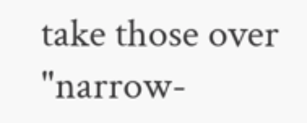take those over "narrow-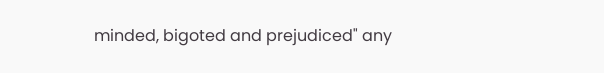minded, bigoted and prejudiced" any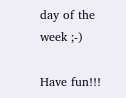day of the week ;-)

Have fun!!!